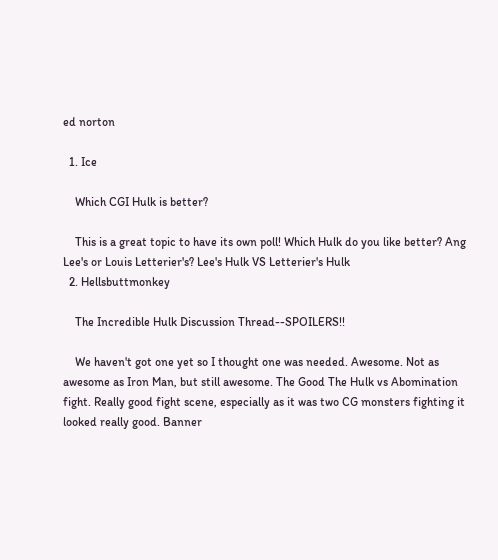ed norton

  1. Ice

    Which CGI Hulk is better?

    This is a great topic to have its own poll! Which Hulk do you like better? Ang Lee's or Louis Letterier's? Lee's Hulk VS Letterier's Hulk
  2. Hellsbuttmonkey

    The Incredible Hulk Discussion Thread--SPOILERS!!

    We haven't got one yet so I thought one was needed. Awesome. Not as awesome as Iron Man, but still awesome. The Good The Hulk vs Abomination fight. Really good fight scene, especially as it was two CG monsters fighting it looked really good. Banner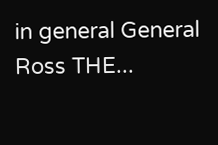in general General Ross THE...